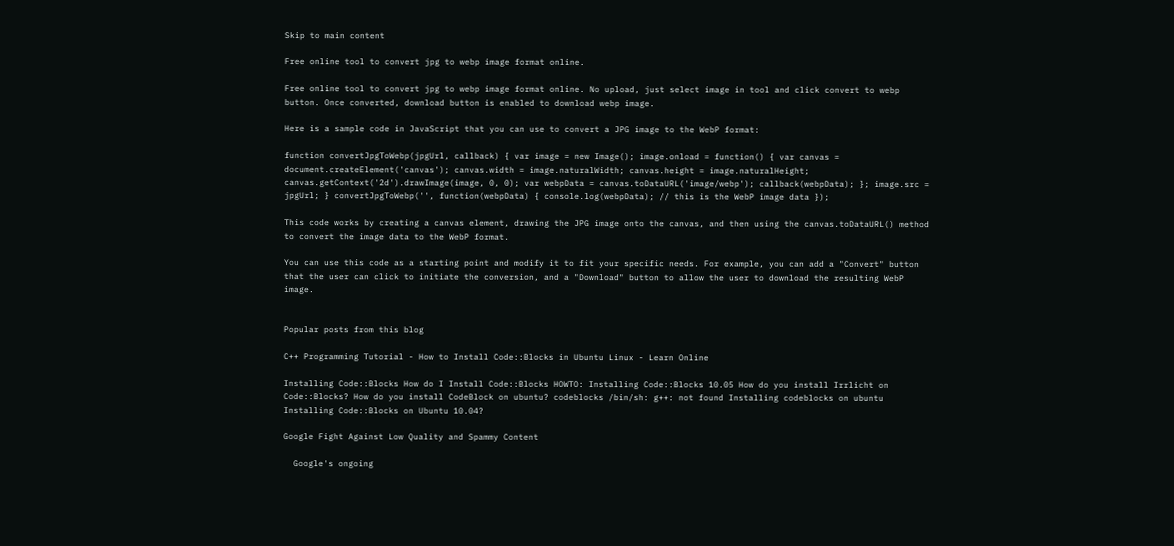Skip to main content

Free online tool to convert jpg to webp image format online.

Free online tool to convert jpg to webp image format online. No upload, just select image in tool and click convert to webp button. Once converted, download button is enabled to download webp image.

Here is a sample code in JavaScript that you can use to convert a JPG image to the WebP format:

function convertJpgToWebp(jpgUrl, callback) { var image = new Image(); image.onload = function() { var canvas = document.createElement('canvas'); canvas.width = image.naturalWidth; canvas.height = image.naturalHeight; canvas.getContext('2d').drawImage(image, 0, 0); var webpData = canvas.toDataURL('image/webp'); callback(webpData); }; image.src = jpgUrl; } convertJpgToWebp('', function(webpData) { console.log(webpData); // this is the WebP image data });

This code works by creating a canvas element, drawing the JPG image onto the canvas, and then using the canvas.toDataURL() method to convert the image data to the WebP format.

You can use this code as a starting point and modify it to fit your specific needs. For example, you can add a "Convert" button that the user can click to initiate the conversion, and a "Download" button to allow the user to download the resulting WebP image.


Popular posts from this blog

C++ Programming Tutorial - How to Install Code::Blocks in Ubuntu Linux - Learn Online

Installing Code::Blocks How do I Install Code::Blocks HOWTO: Installing Code::Blocks 10.05 How do you install Irrlicht on Code::Blocks? How do you install CodeBlock on ubuntu? codeblocks /bin/sh: g++: not found Installing codeblocks on ubuntu Installing Code::Blocks on Ubuntu 10.04?

Google Fight Against Low Quality and Spammy Content

  Google's ongoing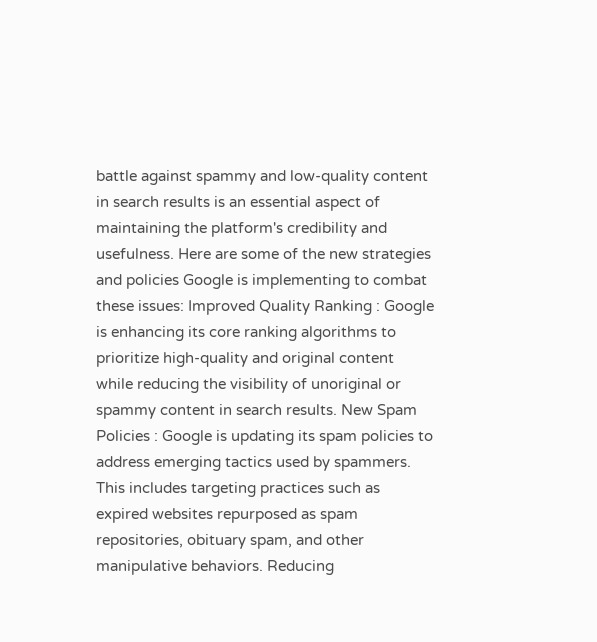battle against spammy and low-quality content in search results is an essential aspect of maintaining the platform's credibility and usefulness. Here are some of the new strategies and policies Google is implementing to combat these issues: Improved Quality Ranking : Google is enhancing its core ranking algorithms to prioritize high-quality and original content while reducing the visibility of unoriginal or spammy content in search results. New Spam Policies : Google is updating its spam policies to address emerging tactics used by spammers. This includes targeting practices such as expired websites repurposed as spam repositories, obituary spam, and other manipulative behaviors. Reducing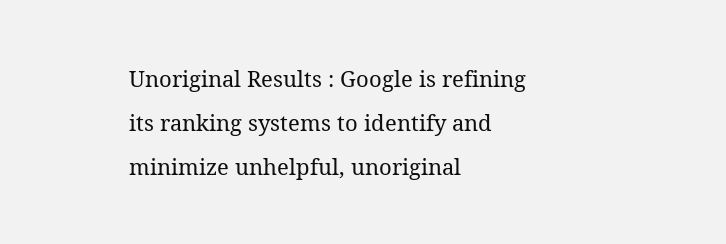Unoriginal Results : Google is refining its ranking systems to identify and minimize unhelpful, unoriginal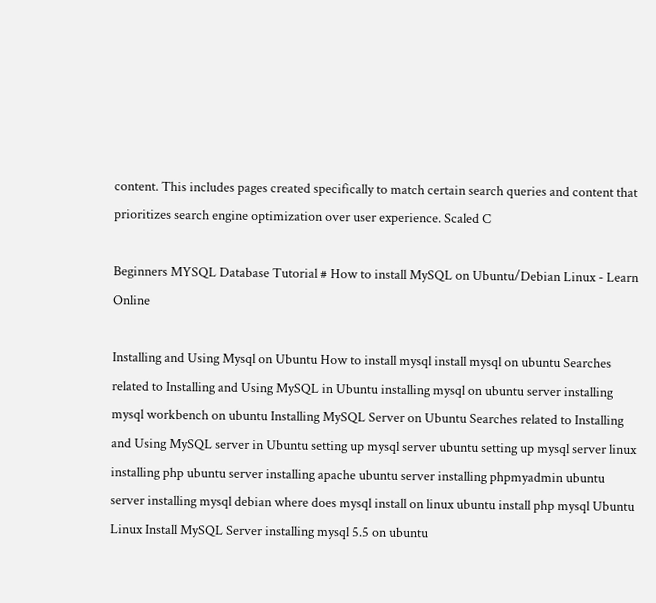content. This includes pages created specifically to match certain search queries and content that prioritizes search engine optimization over user experience. Scaled C

Beginners MYSQL Database Tutorial # How to install MySQL on Ubuntu/Debian Linux - Learn Online

Installing and Using Mysql on Ubuntu How to install mysql install mysql on ubuntu Searches related to Installing and Using MySQL in Ubuntu installing mysql on ubuntu server installing mysql workbench on ubuntu Installing MySQL Server on Ubuntu Searches related to Installing and Using MySQL server in Ubuntu setting up mysql server ubuntu setting up mysql server linux installing php ubuntu server installing apache ubuntu server installing phpmyadmin ubuntu server installing mysql debian where does mysql install on linux ubuntu install php mysql Ubuntu Linux Install MySQL Server installing mysql 5.5 on ubuntu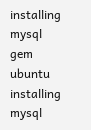installing mysql gem ubuntu installing mysql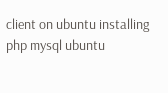client on ubuntu installing php mysql ubuntu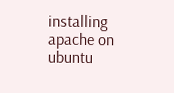installing apache on ubuntu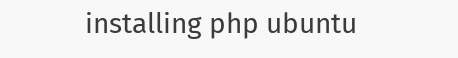installing php ubuntu